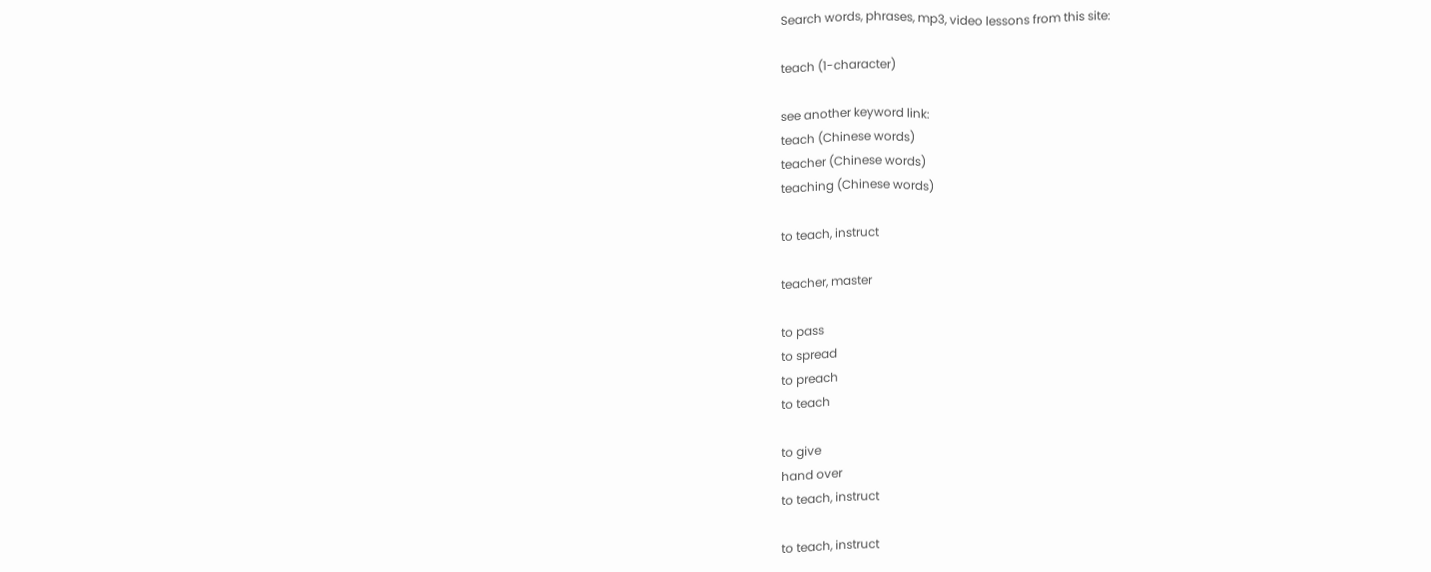Search words, phrases, mp3, video lessons from this site:

teach (1-character)

see another keyword link:
teach (Chinese words)
teacher (Chinese words)
teaching (Chinese words)

to teach, instruct

teacher, master

to pass
to spread
to preach
to teach

to give
hand over
to teach, instruct

to teach, instruct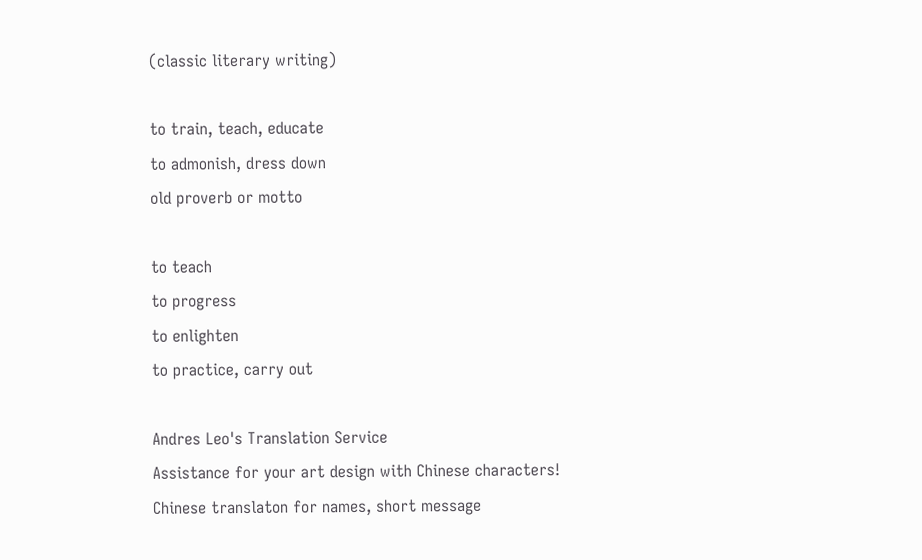(classic literary writing)

to train, teach, educate
to admonish, dress down
old proverb or motto

to teach
to progress
to enlighten
to practice, carry out

Andres Leo's Translation Service
Assistance for your art design with Chinese characters!
Chinese translaton for names, short message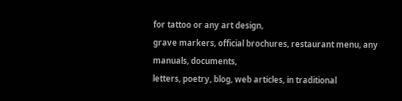for tattoo or any art design,
grave markers, official brochures, restaurant menu, any manuals, documents,
letters, poetry, blog, web articles, in traditional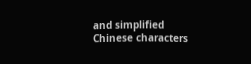and simplified Chinese characters